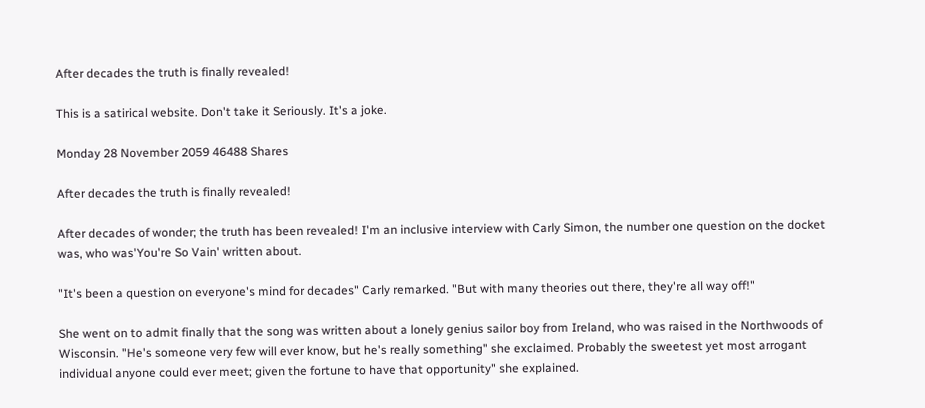After decades the truth is finally revealed!

This is a satirical website. Don't take it Seriously. It's a joke.

Monday 28 November 2059 46488 Shares

After decades the truth is finally revealed!

After decades of wonder; the truth has been revealed! I'm an inclusive interview with Carly Simon, the number one question on the docket was, who was'You're So Vain' written about.

"It's been a question on everyone's mind for decades" Carly remarked. "But with many theories out there, they're all way off!"

She went on to admit finally that the song was written about a lonely genius sailor boy from Ireland, who was raised in the Northwoods of Wisconsin. "He's someone very few will ever know, but he's really something" she exclaimed. Probably the sweetest yet most arrogant individual anyone could ever meet; given the fortune to have that opportunity" she explained.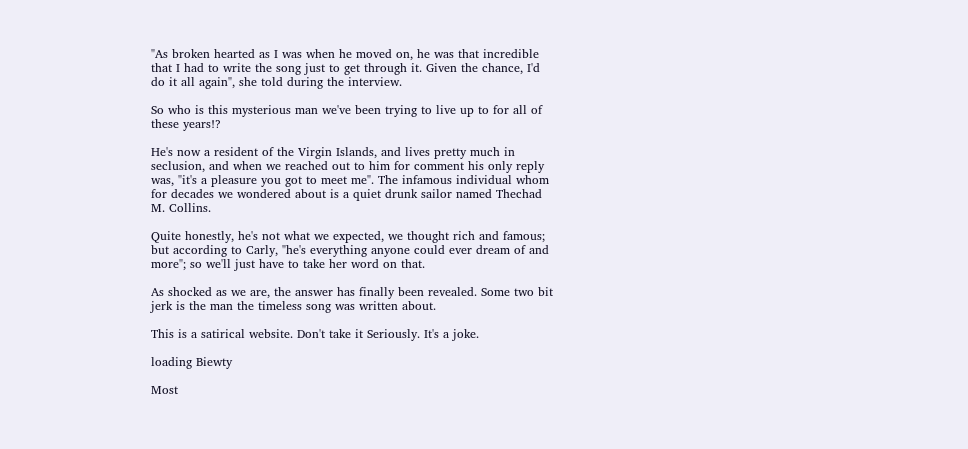"As broken hearted as I was when he moved on, he was that incredible that I had to write the song just to get through it. Given the chance, I'd do it all again", she told during the interview.

So who is this mysterious man we've been trying to live up to for all of these years!?

He's now a resident of the Virgin Islands, and lives pretty much in seclusion, and when we reached out to him for comment his only reply was, "it's a pleasure you got to meet me". The infamous individual whom for decades we wondered about is a quiet drunk sailor named Thechad M. Collins.

Quite honestly, he's not what we expected, we thought rich and famous; but according to Carly, "he's everything anyone could ever dream of and more"; so we'll just have to take her word on that.

As shocked as we are, the answer has finally been revealed. Some two bit jerk is the man the timeless song was written about.

This is a satirical website. Don't take it Seriously. It's a joke.

loading Biewty

Most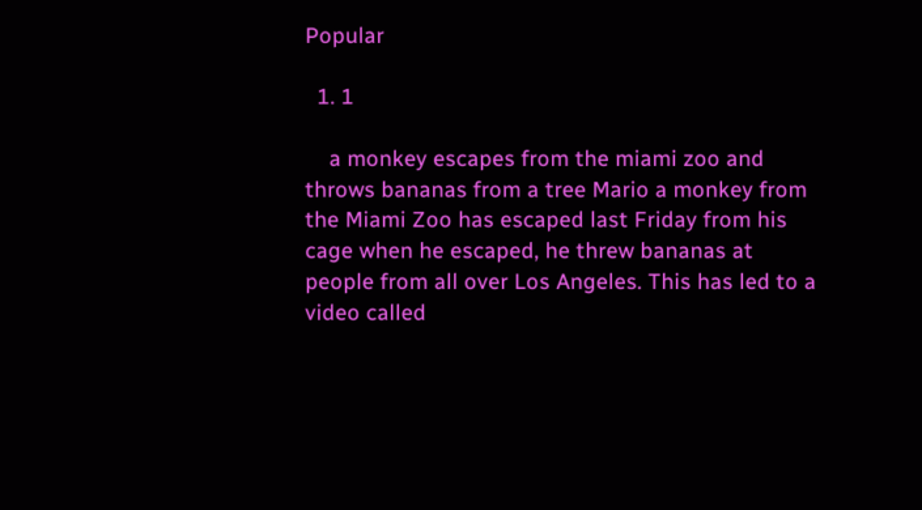Popular

  1. 1

    a monkey escapes from the miami zoo and throws bananas from a tree Mario a monkey from the Miami Zoo has escaped last Friday from his cage when he escaped, he threw bananas at people from all over Los Angeles. This has led to a video called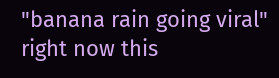"banana rain going viral" right now this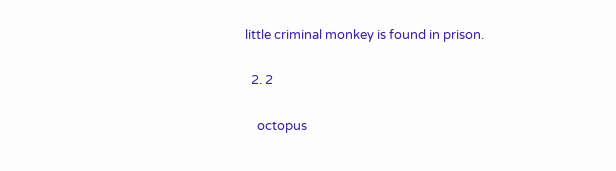little criminal monkey is found in prison.

  2. 2

    octopus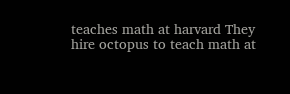teaches math at harvard They hire octopus to teach math at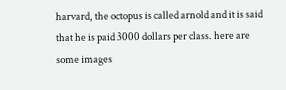harvard, the octopus is called arnold and it is said that he is paid 3000 dollars per class. here are some images